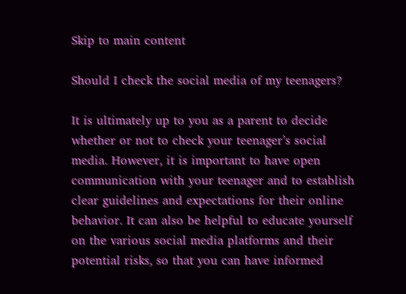Skip to main content

Should I check the social media of my teenagers?

It is ultimately up to you as a parent to decide whether or not to check your teenager’s social media. However, it is important to have open communication with your teenager and to establish clear guidelines and expectations for their online behavior. It can also be helpful to educate yourself on the various social media platforms and their potential risks, so that you can have informed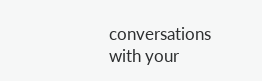conversations with your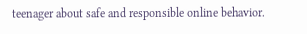teenager about safe and responsible online behavior.